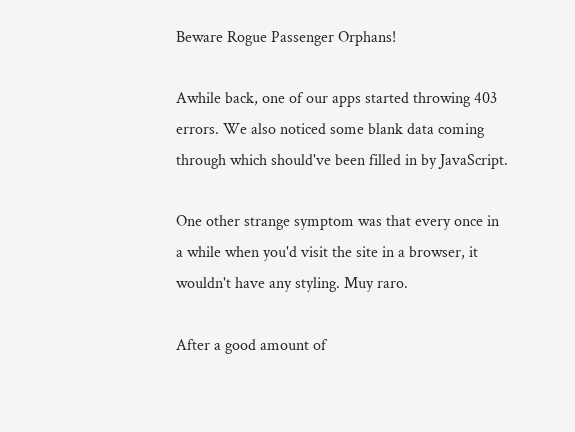Beware Rogue Passenger Orphans!

Awhile back, one of our apps started throwing 403 errors. We also noticed some blank data coming through which should've been filled in by JavaScript.

One other strange symptom was that every once in a while when you'd visit the site in a browser, it wouldn't have any styling. Muy raro.

After a good amount of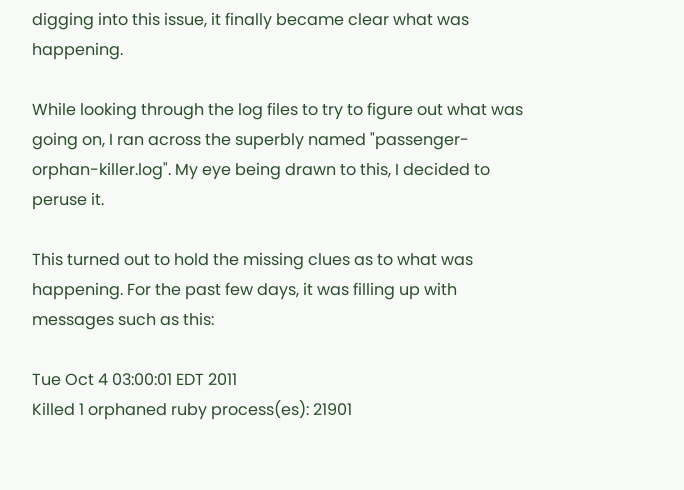digging into this issue, it finally became clear what was happening.

While looking through the log files to try to figure out what was going on, I ran across the superbly named "passenger-orphan-killer.log". My eye being drawn to this, I decided to peruse it.

This turned out to hold the missing clues as to what was happening. For the past few days, it was filling up with messages such as this:

Tue Oct 4 03:00:01 EDT 2011
Killed 1 orphaned ruby process(es): 21901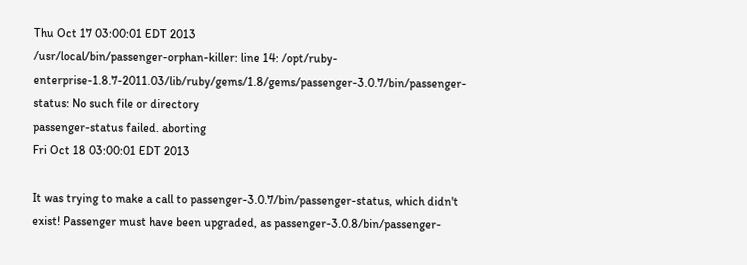Thu Oct 17 03:00:01 EDT 2013
/usr/local/bin/passenger-orphan-killer: line 14: /opt/ruby-enterprise-1.8.7-2011.03/lib/ruby/gems/1.8/gems/passenger-3.0.7/bin/passenger-status: No such file or directory
passenger-status failed. aborting
Fri Oct 18 03:00:01 EDT 2013

It was trying to make a call to passenger-3.0.7/bin/passenger-status, which didn't exist! Passenger must have been upgraded, as passenger-3.0.8/bin/passenger-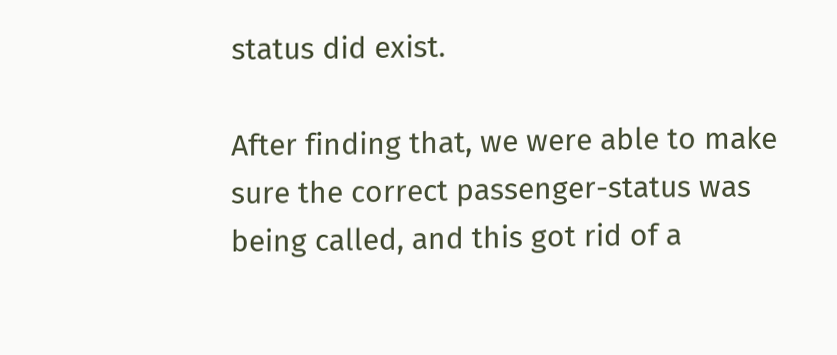status did exist.

After finding that, we were able to make sure the correct passenger-status was being called, and this got rid of a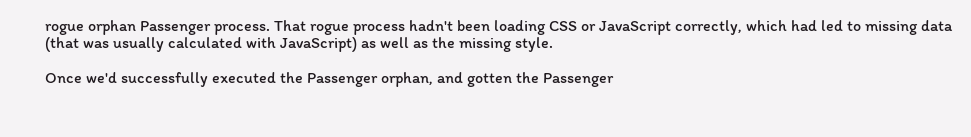rogue orphan Passenger process. That rogue process hadn't been loading CSS or JavaScript correctly, which had led to missing data (that was usually calculated with JavaScript) as well as the missing style.

Once we'd successfully executed the Passenger orphan, and gotten the Passenger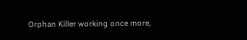Orphan Killer working once more,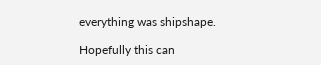everything was shipshape.

Hopefully this can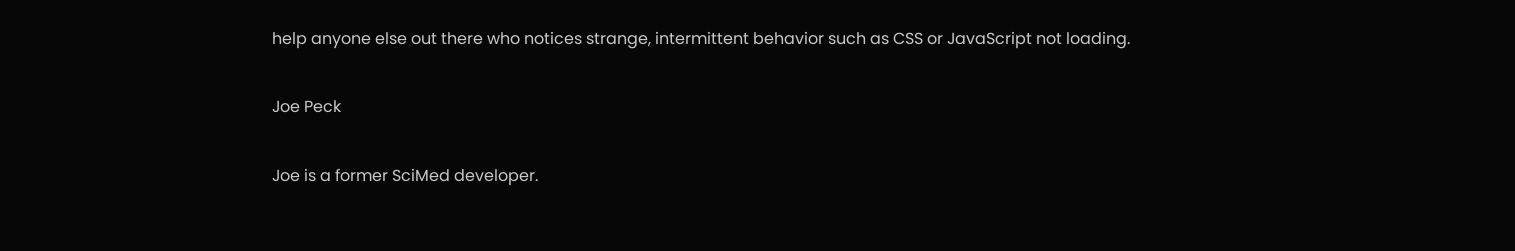help anyone else out there who notices strange, intermittent behavior such as CSS or JavaScript not loading.

Joe Peck

Joe is a former SciMed developer.